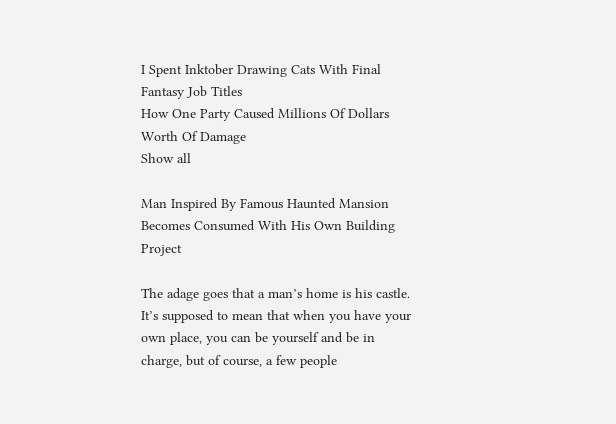I Spent Inktober Drawing Cats With Final Fantasy Job Titles
How One Party Caused Millions Of Dollars Worth Of Damage
Show all

Man Inspired By Famous Haunted Mansion Becomes Consumed With His Own Building Project

The adage goes that a man’s home is his castle. It’s supposed to mean that when you have your own place, you can be yourself and be in charge, but of course, a few people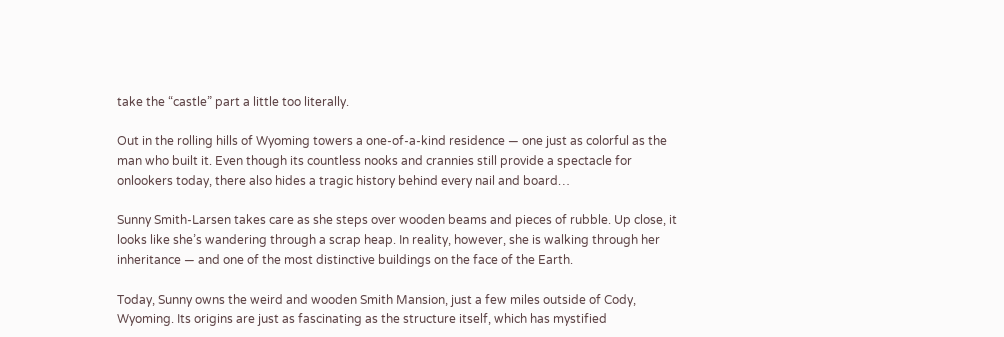take the “castle” part a little too literally.

Out in the rolling hills of Wyoming towers a one-of-a-kind residence — one just as colorful as the man who built it. Even though its countless nooks and crannies still provide a spectacle for onlookers today, there also hides a tragic history behind every nail and board…

Sunny Smith-Larsen takes care as she steps over wooden beams and pieces of rubble. Up close, it looks like she’s wandering through a scrap heap. In reality, however, she is walking through her inheritance — and one of the most distinctive buildings on the face of the Earth.

Today, Sunny owns the weird and wooden Smith Mansion, just a few miles outside of Cody, Wyoming. Its origins are just as fascinating as the structure itself, which has mystified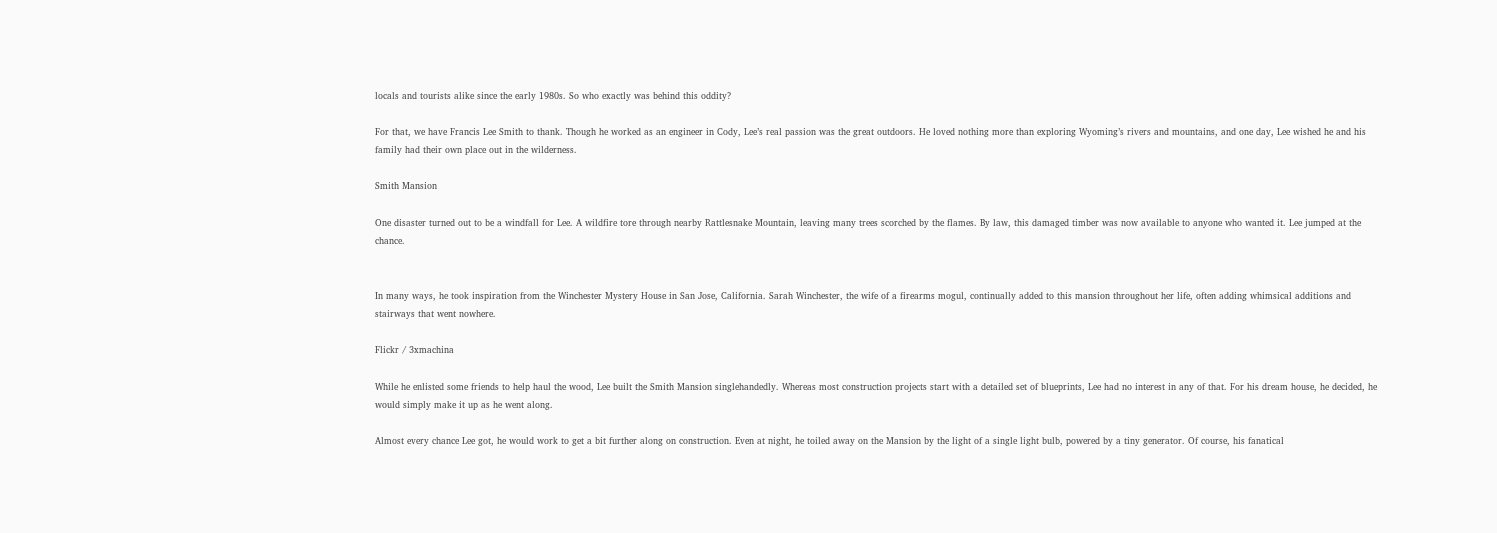locals and tourists alike since the early 1980s. So who exactly was behind this oddity?

For that, we have Francis Lee Smith to thank. Though he worked as an engineer in Cody, Lee’s real passion was the great outdoors. He loved nothing more than exploring Wyoming’s rivers and mountains, and one day, Lee wished he and his family had their own place out in the wilderness.

Smith Mansion

One disaster turned out to be a windfall for Lee. A wildfire tore through nearby Rattlesnake Mountain, leaving many trees scorched by the flames. By law, this damaged timber was now available to anyone who wanted it. Lee jumped at the chance.


In many ways, he took inspiration from the Winchester Mystery House in San Jose, California. Sarah Winchester, the wife of a firearms mogul, continually added to this mansion throughout her life, often adding whimsical additions and stairways that went nowhere.

Flickr / 3xmachina

While he enlisted some friends to help haul the wood, Lee built the Smith Mansion singlehandedly. Whereas most construction projects start with a detailed set of blueprints, Lee had no interest in any of that. For his dream house, he decided, he would simply make it up as he went along.

Almost every chance Lee got, he would work to get a bit further along on construction. Even at night, he toiled away on the Mansion by the light of a single light bulb, powered by a tiny generator. Of course, his fanatical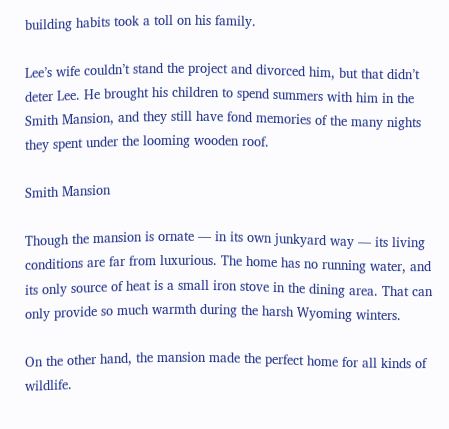building habits took a toll on his family.

Lee’s wife couldn’t stand the project and divorced him, but that didn’t deter Lee. He brought his children to spend summers with him in the Smith Mansion, and they still have fond memories of the many nights they spent under the looming wooden roof.

Smith Mansion

Though the mansion is ornate — in its own junkyard way — its living conditions are far from luxurious. The home has no running water, and its only source of heat is a small iron stove in the dining area. That can only provide so much warmth during the harsh Wyoming winters.

On the other hand, the mansion made the perfect home for all kinds of wildlife.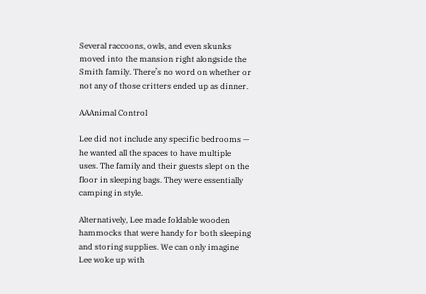Several raccoons, owls, and even skunks moved into the mansion right alongside the Smith family. There’s no word on whether or not any of those critters ended up as dinner.

AAAnimal Control

Lee did not include any specific bedrooms — he wanted all the spaces to have multiple uses. The family and their guests slept on the floor in sleeping bags. They were essentially camping in style.

Alternatively, Lee made foldable wooden hammocks that were handy for both sleeping and storing supplies. We can only imagine Lee woke up with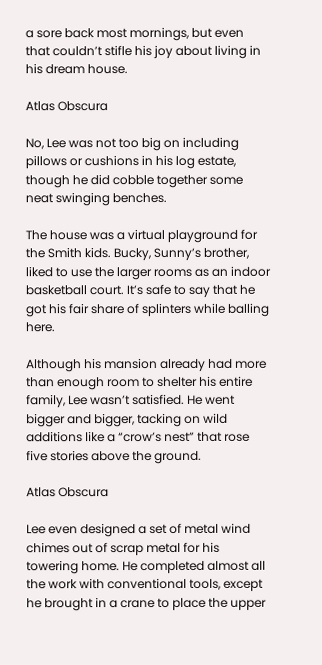a sore back most mornings, but even that couldn’t stifle his joy about living in his dream house.

Atlas Obscura

No, Lee was not too big on including pillows or cushions in his log estate, though he did cobble together some neat swinging benches.

The house was a virtual playground for the Smith kids. Bucky, Sunny’s brother, liked to use the larger rooms as an indoor basketball court. It’s safe to say that he got his fair share of splinters while balling here.

Although his mansion already had more than enough room to shelter his entire family, Lee wasn’t satisfied. He went bigger and bigger, tacking on wild additions like a “crow’s nest” that rose five stories above the ground.

Atlas Obscura

Lee even designed a set of metal wind chimes out of scrap metal for his towering home. He completed almost all the work with conventional tools, except he brought in a crane to place the upper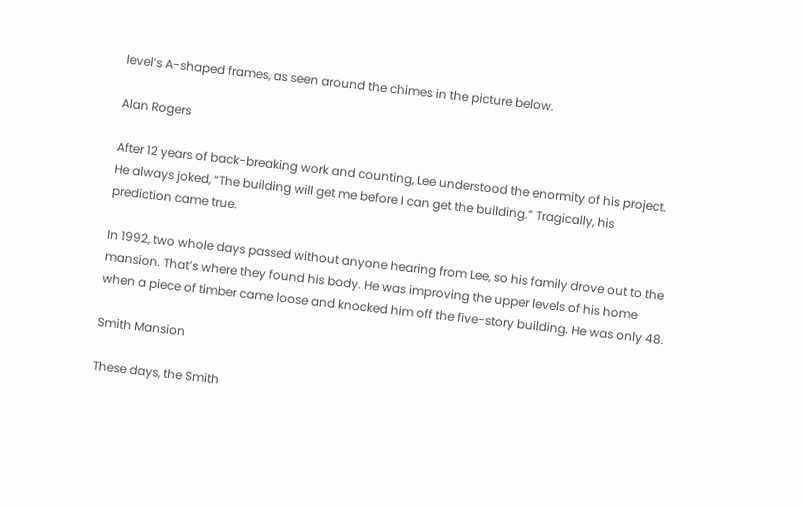level’s A-shaped frames, as seen around the chimes in the picture below.

Alan Rogers

After 12 years of back-breaking work and counting, Lee understood the enormity of his project. He always joked, “The building will get me before I can get the building.” Tragically, his prediction came true.

In 1992, two whole days passed without anyone hearing from Lee, so his family drove out to the mansion. That’s where they found his body. He was improving the upper levels of his home when a piece of timber came loose and knocked him off the five-story building. He was only 48.

Smith Mansion

These days, the Smith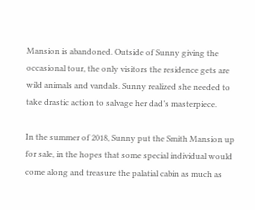Mansion is abandoned. Outside of Sunny giving the occasional tour, the only visitors the residence gets are wild animals and vandals. Sunny realized she needed to take drastic action to salvage her dad’s masterpiece.

In the summer of 2018, Sunny put the Smith Mansion up for sale, in the hopes that some special individual would come along and treasure the palatial cabin as much as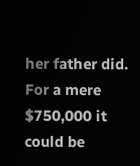her father did. For a mere $750,000 it could be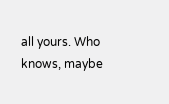all yours. Who knows, maybe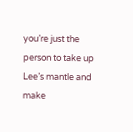you’re just the person to take up Lee’s mantle and make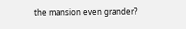the mansion even grander?